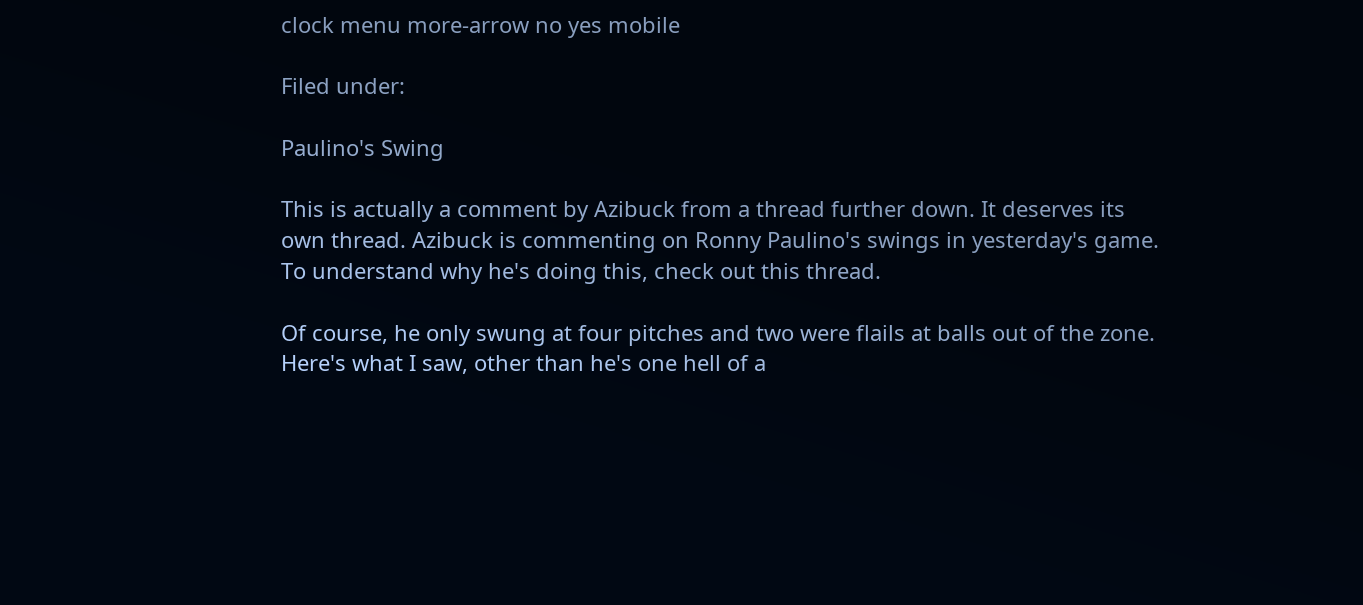clock menu more-arrow no yes mobile

Filed under:

Paulino's Swing

This is actually a comment by Azibuck from a thread further down. It deserves its own thread. Azibuck is commenting on Ronny Paulino's swings in yesterday's game. To understand why he's doing this, check out this thread.

Of course, he only swung at four pitches and two were flails at balls out of the zone.  Here's what I saw, other than he's one hell of a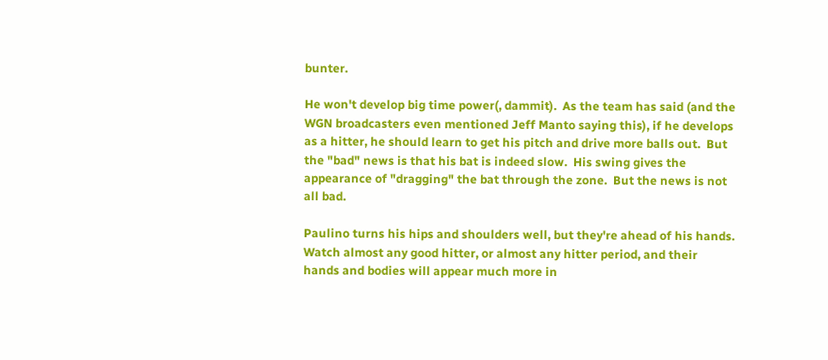bunter.

He won't develop big time power(, dammit).  As the team has said (and the WGN broadcasters even mentioned Jeff Manto saying this), if he develops as a hitter, he should learn to get his pitch and drive more balls out.  But the "bad" news is that his bat is indeed slow.  His swing gives the appearance of "dragging" the bat through the zone.  But the news is not all bad.

Paulino turns his hips and shoulders well, but they're ahead of his hands.  Watch almost any good hitter, or almost any hitter period, and their hands and bodies will appear much more in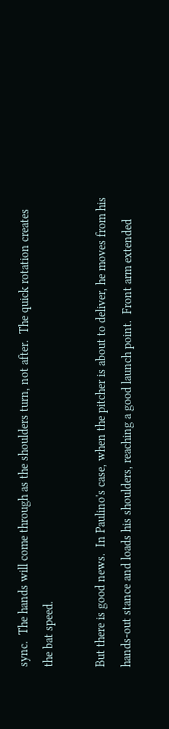sync.  The hands will come through as the shoulders turn, not after.  The quick rotation creates the bat speed.

But there is good news.  In Paulino's case, when the pitcher is about to deliver, he moves from his hands-out stance and loads his shoulders, reaching a good launch point.  Front arm extended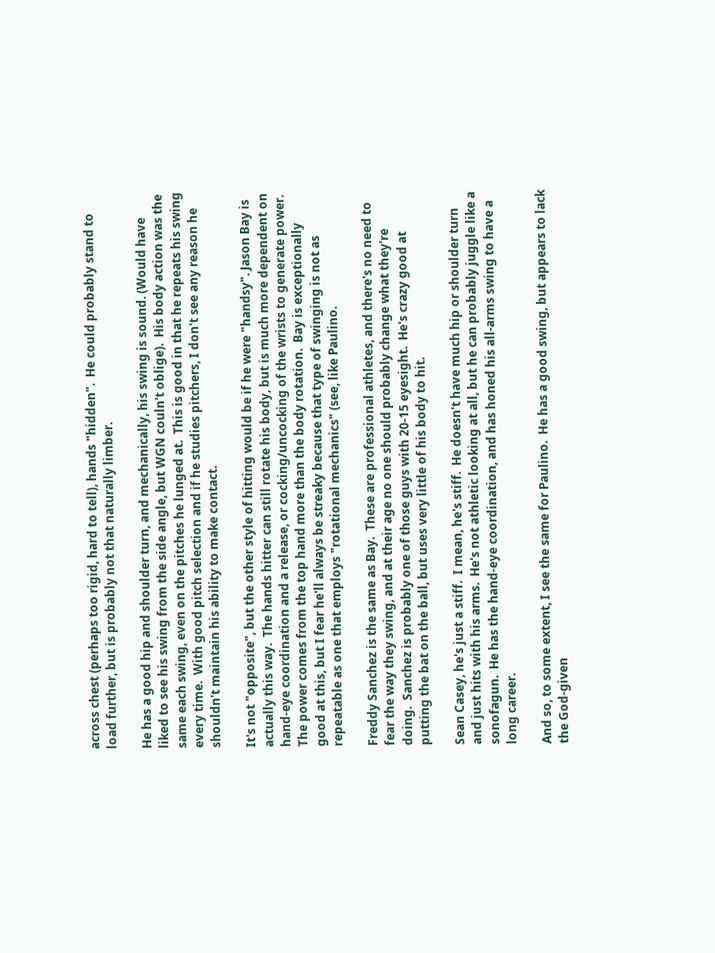across chest (perhaps too rigid, hard to tell), hands "hidden".  He could probably stand to load further, but is probably not that naturally limber.

He has a good hip and shoulder turn, and mechanically, his swing is sound. (Would have liked to see his swing from the side angle, but WGN couln't oblige).  His body action was the same each swing, even on the pitches he lunged at.  This is good in that he repeats his swing every time.  With good pitch selection and if he studies pitchers, I don't see any reason he shouldn't maintain his ability to make contact.

It's not "opposite", but the other style of hitting would be if he were "handsy". Jason Bay is actually this way.  The hands hitter can still rotate his body, but is much more dependent on hand-eye coordination and a release, or cocking/uncocking of the wrists to generate power.  The power comes from the top hand more than the body rotation.  Bay is exceptionally good at this, but I fear he'll always be streaky because that type of swinging is not as repeatable as one that employs "rotational mechanics" (see, like Paulino.

Freddy Sanchez is the same as Bay.  These are professional athletes, and there's no need to fear the way they swing, and at their age no one should probably change what they're doing.  Sanchez is probably one of those guys with 20-15 eyesight.  He's crazy good at putting the bat on the ball, but uses very little of his body to hit.

Sean Casey, he's just a stiff.  I mean, he's stiff.  He doesn't have much hip or shoulder turn and just hits with his arms.  He's not athletic looking at all, but he can probably juggle like a sonofagun.  He has the hand-eye coordination, and has honed his all-arms swing to have a long career.

And so, to some extent, I see the same for Paulino.  He has a good swing, but appears to lack the God-given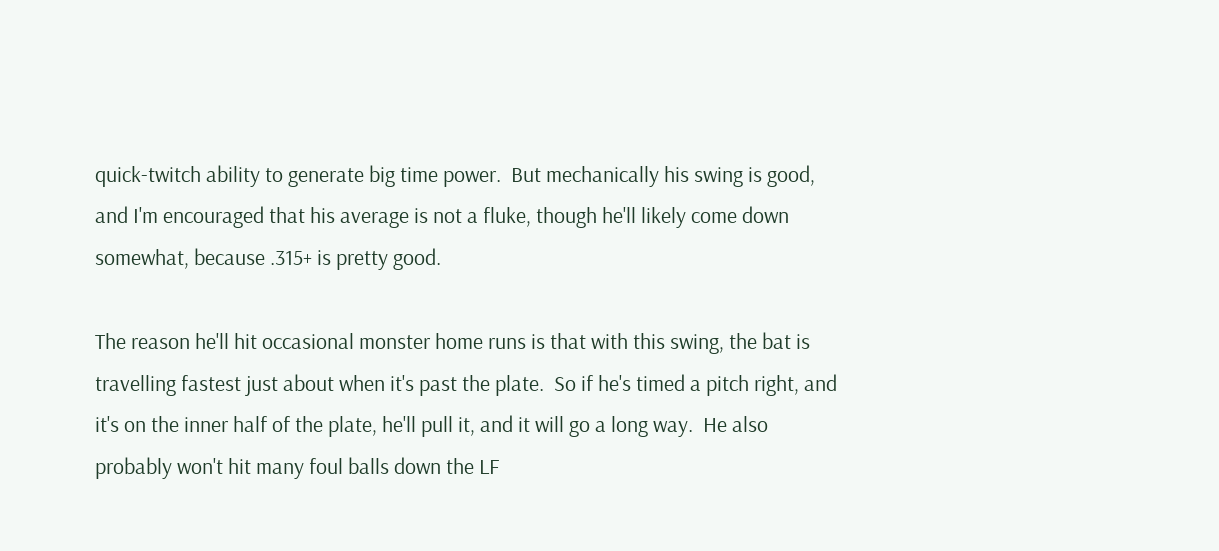quick-twitch ability to generate big time power.  But mechanically his swing is good, and I'm encouraged that his average is not a fluke, though he'll likely come down somewhat, because .315+ is pretty good.

The reason he'll hit occasional monster home runs is that with this swing, the bat is travelling fastest just about when it's past the plate.  So if he's timed a pitch right, and it's on the inner half of the plate, he'll pull it, and it will go a long way.  He also probably won't hit many foul balls down the LF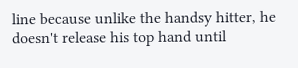line because unlike the handsy hitter, he doesn't release his top hand until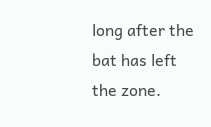long after the bat has left the zone.